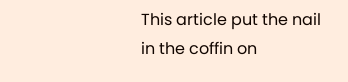This article put the nail in the coffin on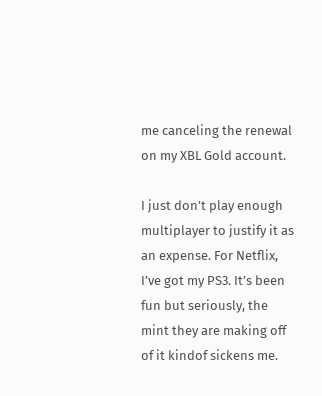me canceling the renewal on my XBL Gold account.

I just don’t play enough multiplayer to justify it as an expense. For Netflix, I’ve got my PS3. It’s been fun but seriously, the mint they are making off of it kindof sickens me.